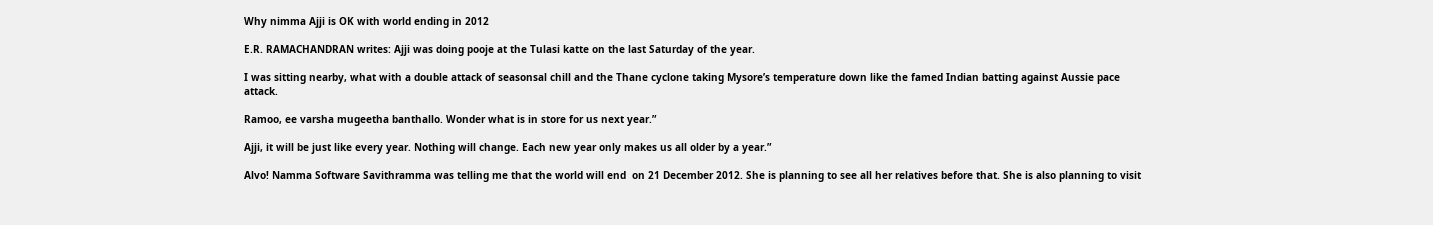Why nimma Ajji is OK with world ending in 2012

E.R. RAMACHANDRAN writes: Ajji was doing pooje at the Tulasi katte on the last Saturday of the year.

I was sitting nearby, what with a double attack of seasonsal chill and the Thane cyclone taking Mysore’s temperature down like the famed Indian batting against Aussie pace attack.

Ramoo, ee varsha mugeetha banthallo. Wonder what is in store for us next year.”

Ajji, it will be just like every year. Nothing will change. Each new year only makes us all older by a year.”

Alvo! Namma Software Savithramma was telling me that the world will end  on 21 December 2012. She is planning to see all her relatives before that. She is also planning to visit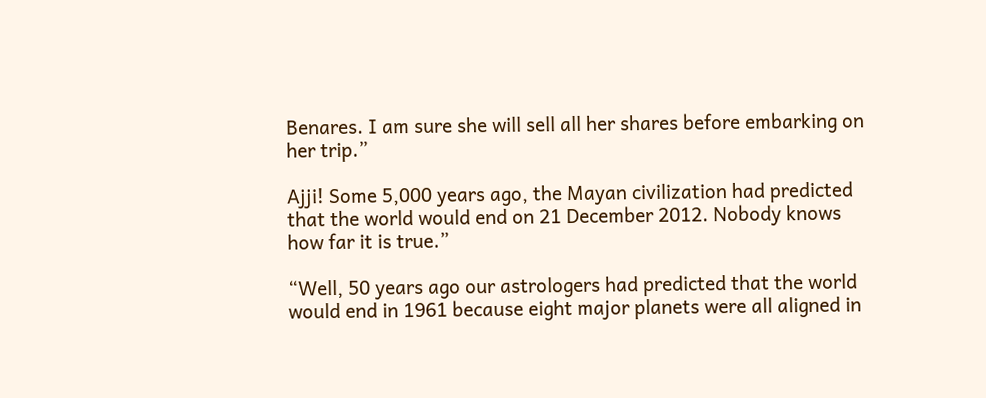Benares. I am sure she will sell all her shares before embarking on her trip.”

Ajji! Some 5,000 years ago, the Mayan civilization had predicted that the world would end on 21 December 2012. Nobody knows how far it is true.”

“Well, 50 years ago our astrologers had predicted that the world would end in 1961 because eight major planets were all aligned in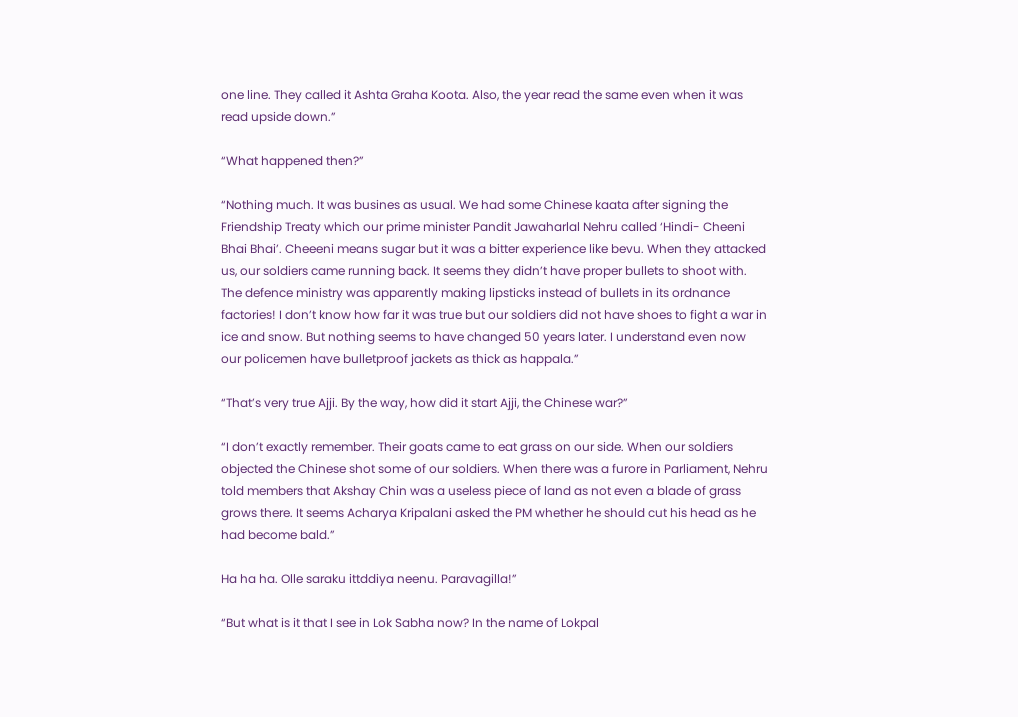one line. They called it Ashta Graha Koota. Also, the year read the same even when it was read upside down.”

“What happened then?”

“Nothing much. It was busines as usual. We had some Chinese kaata after signing the Friendship Treaty which our prime minister Pandit Jawaharlal Nehru called ‘Hindi- Cheeni Bhai Bhai’. Cheeeni means sugar but it was a bitter experience like bevu. When they attacked us, our soldiers came running back. It seems they didn’t have proper bullets to shoot with. The defence ministry was apparently making lipsticks instead of bullets in its ordnance factories! I don’t know how far it was true but our soldiers did not have shoes to fight a war in ice and snow. But nothing seems to have changed 50 years later. I understand even now our policemen have bulletproof jackets as thick as happala.”

“That’s very true Ajji. By the way, how did it start Ajji, the Chinese war?”

“I don’t exactly remember. Their goats came to eat grass on our side. When our soldiers objected the Chinese shot some of our soldiers. When there was a furore in Parliament, Nehru told members that Akshay Chin was a useless piece of land as not even a blade of grass grows there. It seems Acharya Kripalani asked the PM whether he should cut his head as he had become bald.”

Ha ha ha. Olle saraku ittddiya neenu. Paravagilla!”

“But what is it that I see in Lok Sabha now? In the name of Lokpal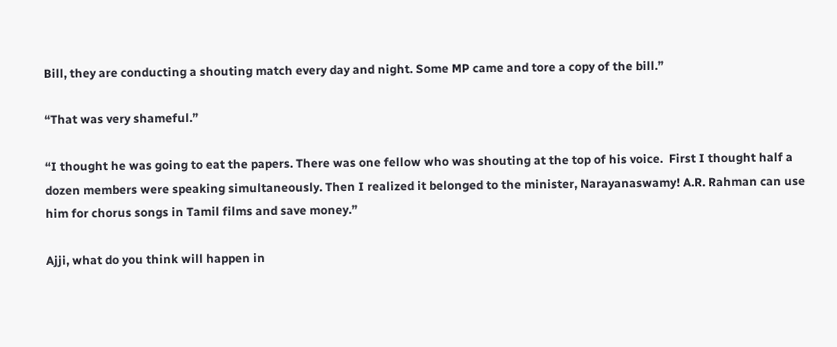Bill, they are conducting a shouting match every day and night. Some MP came and tore a copy of the bill.”

“That was very shameful.”

“I thought he was going to eat the papers. There was one fellow who was shouting at the top of his voice.  First I thought half a dozen members were speaking simultaneously. Then I realized it belonged to the minister, Narayanaswamy! A.R. Rahman can use him for chorus songs in Tamil films and save money.”

Ajji, what do you think will happen in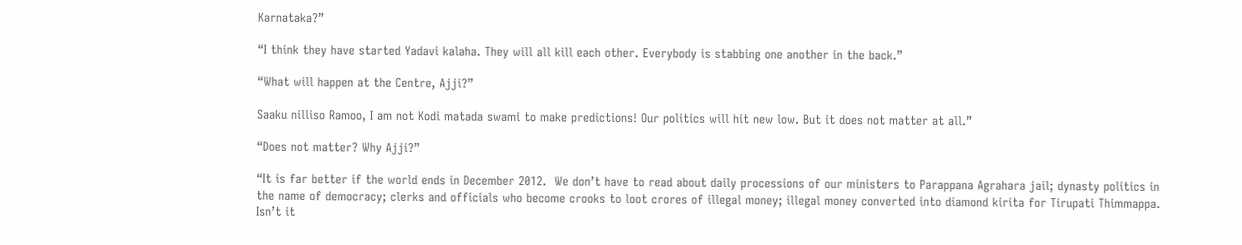Karnataka?”

“I think they have started Yadavi kalaha. They will all kill each other. Everybody is stabbing one another in the back.”

“What will happen at the Centre, Ajji?”

Saaku nilliso Ramoo, I am not Kodi matada swami to make predictions! Our politics will hit new low. But it does not matter at all.”

“Does not matter? Why Ajji?”

“It is far better if the world ends in December 2012.  We don’t have to read about daily processions of our ministers to Parappana Agrahara jail; dynasty politics in the name of democracy; clerks and officials who become crooks to loot crores of illegal money; illegal money converted into diamond kirita for Tirupati Thimmappa. Isn’t it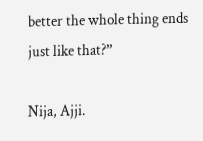better the whole thing ends just like that?”

Nija, Ajji.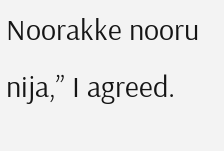Noorakke nooru nija,” I agreed.